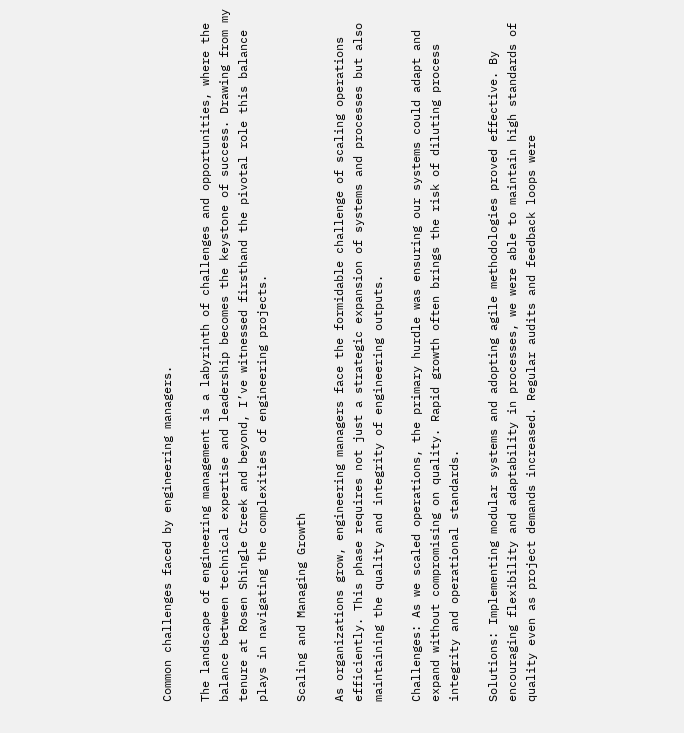Common challenges faced by engineering managers.

The landscape of engineering management is a labyrinth of challenges and opportunities, where the balance between technical expertise and leadership becomes the keystone of success. Drawing from my tenure at Rosen Shingle Creek and beyond, I’ve witnessed firsthand the pivotal role this balance plays in navigating the complexities of engineering projects.

Scaling and Managing Growth

As organizations grow, engineering managers face the formidable challenge of scaling operations efficiently. This phase requires not just a strategic expansion of systems and processes but also maintaining the quality and integrity of engineering outputs.

Challenges: As we scaled operations, the primary hurdle was ensuring our systems could adapt and expand without compromising on quality. Rapid growth often brings the risk of diluting process integrity and operational standards.

Solutions: Implementing modular systems and adopting agile methodologies proved effective. By encouraging flexibility and adaptability in processes, we were able to maintain high standards of quality even as project demands increased. Regular audits and feedback loops were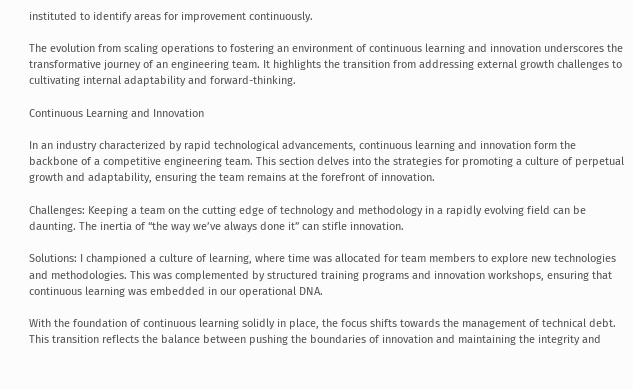instituted to identify areas for improvement continuously.

The evolution from scaling operations to fostering an environment of continuous learning and innovation underscores the transformative journey of an engineering team. It highlights the transition from addressing external growth challenges to cultivating internal adaptability and forward-thinking.

Continuous Learning and Innovation

In an industry characterized by rapid technological advancements, continuous learning and innovation form the backbone of a competitive engineering team. This section delves into the strategies for promoting a culture of perpetual growth and adaptability, ensuring the team remains at the forefront of innovation.

Challenges: Keeping a team on the cutting edge of technology and methodology in a rapidly evolving field can be daunting. The inertia of “the way we’ve always done it” can stifle innovation.

Solutions: I championed a culture of learning, where time was allocated for team members to explore new technologies and methodologies. This was complemented by structured training programs and innovation workshops, ensuring that continuous learning was embedded in our operational DNA.

With the foundation of continuous learning solidly in place, the focus shifts towards the management of technical debt. This transition reflects the balance between pushing the boundaries of innovation and maintaining the integrity and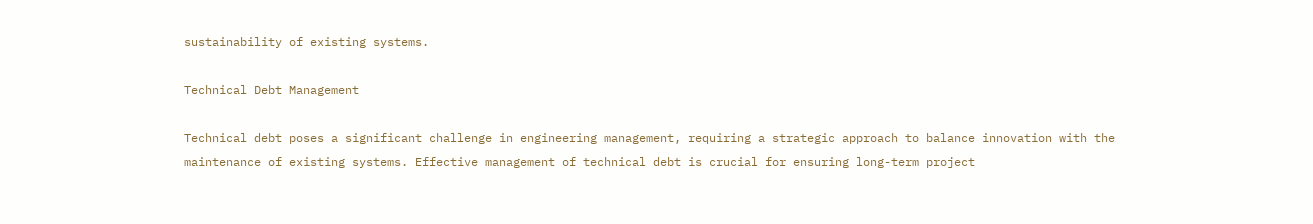sustainability of existing systems.

Technical Debt Management

Technical debt poses a significant challenge in engineering management, requiring a strategic approach to balance innovation with the maintenance of existing systems. Effective management of technical debt is crucial for ensuring long-term project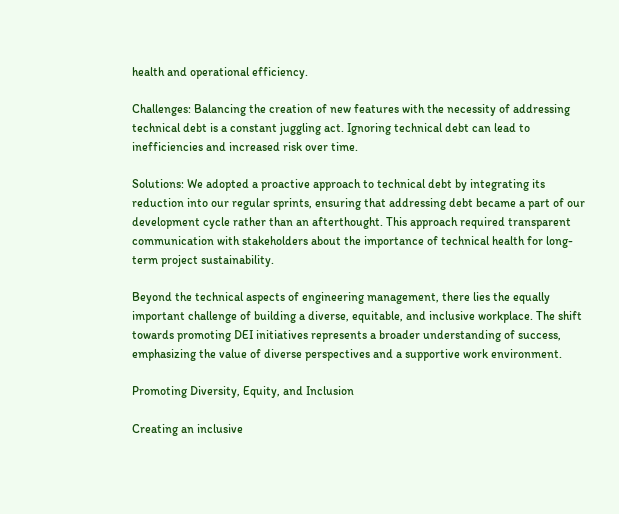health and operational efficiency.

Challenges: Balancing the creation of new features with the necessity of addressing technical debt is a constant juggling act. Ignoring technical debt can lead to inefficiencies and increased risk over time.

Solutions: We adopted a proactive approach to technical debt by integrating its reduction into our regular sprints, ensuring that addressing debt became a part of our development cycle rather than an afterthought. This approach required transparent communication with stakeholders about the importance of technical health for long-term project sustainability.

Beyond the technical aspects of engineering management, there lies the equally important challenge of building a diverse, equitable, and inclusive workplace. The shift towards promoting DEI initiatives represents a broader understanding of success, emphasizing the value of diverse perspectives and a supportive work environment.

Promoting Diversity, Equity, and Inclusion

Creating an inclusive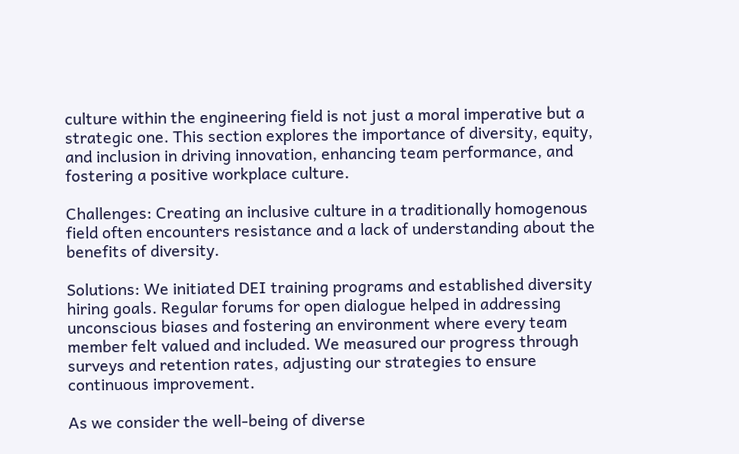culture within the engineering field is not just a moral imperative but a strategic one. This section explores the importance of diversity, equity, and inclusion in driving innovation, enhancing team performance, and fostering a positive workplace culture.

Challenges: Creating an inclusive culture in a traditionally homogenous field often encounters resistance and a lack of understanding about the benefits of diversity.

Solutions: We initiated DEI training programs and established diversity hiring goals. Regular forums for open dialogue helped in addressing unconscious biases and fostering an environment where every team member felt valued and included. We measured our progress through surveys and retention rates, adjusting our strategies to ensure continuous improvement.

As we consider the well-being of diverse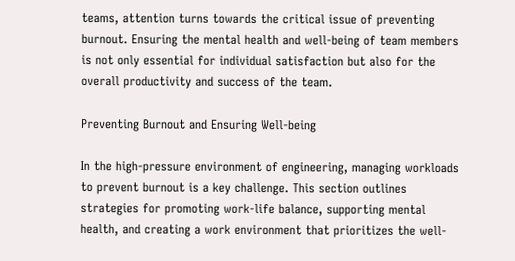teams, attention turns towards the critical issue of preventing burnout. Ensuring the mental health and well-being of team members is not only essential for individual satisfaction but also for the overall productivity and success of the team.

Preventing Burnout and Ensuring Well-being

In the high-pressure environment of engineering, managing workloads to prevent burnout is a key challenge. This section outlines strategies for promoting work-life balance, supporting mental health, and creating a work environment that prioritizes the well-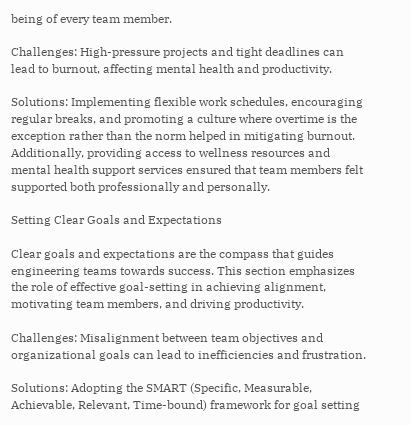being of every team member.

Challenges: High-pressure projects and tight deadlines can lead to burnout, affecting mental health and productivity.

Solutions: Implementing flexible work schedules, encouraging regular breaks, and promoting a culture where overtime is the exception rather than the norm helped in mitigating burnout. Additionally, providing access to wellness resources and mental health support services ensured that team members felt supported both professionally and personally.

Setting Clear Goals and Expectations

Clear goals and expectations are the compass that guides engineering teams towards success. This section emphasizes the role of effective goal-setting in achieving alignment, motivating team members, and driving productivity.

Challenges: Misalignment between team objectives and organizational goals can lead to inefficiencies and frustration.

Solutions: Adopting the SMART (Specific, Measurable, Achievable, Relevant, Time-bound) framework for goal setting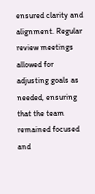ensured clarity and alignment. Regular review meetings allowed for adjusting goals as needed, ensuring that the team remained focused and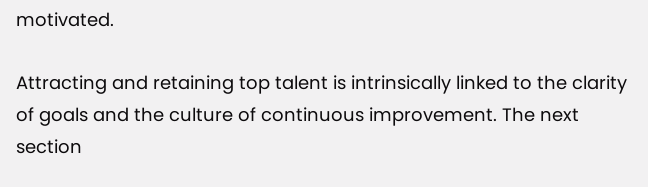motivated.

Attracting and retaining top talent is intrinsically linked to the clarity of goals and the culture of continuous improvement. The next section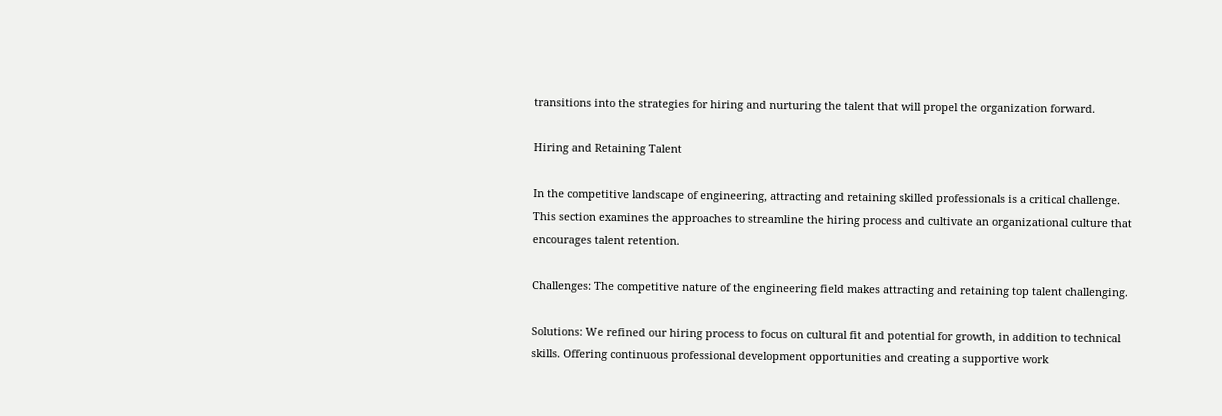transitions into the strategies for hiring and nurturing the talent that will propel the organization forward.

Hiring and Retaining Talent

In the competitive landscape of engineering, attracting and retaining skilled professionals is a critical challenge. This section examines the approaches to streamline the hiring process and cultivate an organizational culture that encourages talent retention.

Challenges: The competitive nature of the engineering field makes attracting and retaining top talent challenging.

Solutions: We refined our hiring process to focus on cultural fit and potential for growth, in addition to technical skills. Offering continuous professional development opportunities and creating a supportive work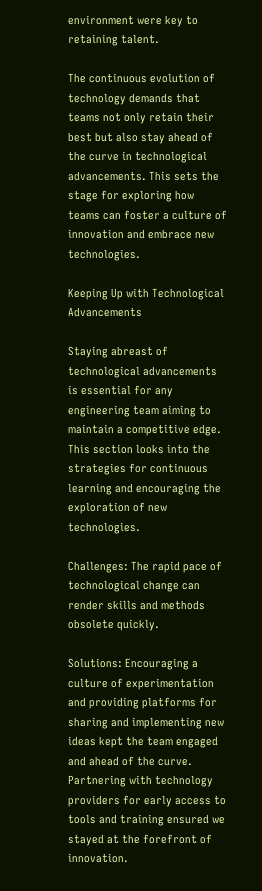environment were key to retaining talent.

The continuous evolution of technology demands that teams not only retain their best but also stay ahead of the curve in technological advancements. This sets the stage for exploring how teams can foster a culture of innovation and embrace new technologies.

Keeping Up with Technological Advancements

Staying abreast of technological advancements is essential for any engineering team aiming to maintain a competitive edge. This section looks into the strategies for continuous learning and encouraging the exploration of new technologies.

Challenges: The rapid pace of technological change can render skills and methods obsolete quickly.

Solutions: Encouraging a culture of experimentation and providing platforms for sharing and implementing new ideas kept the team engaged and ahead of the curve. Partnering with technology providers for early access to tools and training ensured we stayed at the forefront of innovation.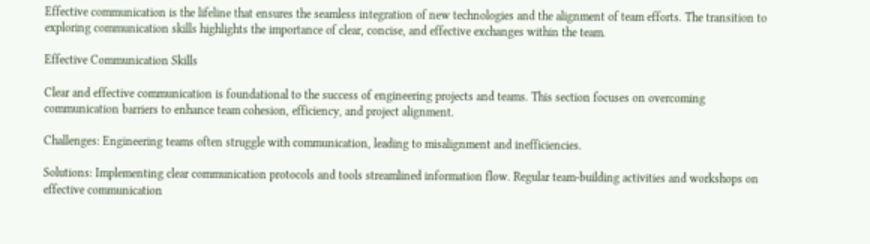Effective communication is the lifeline that ensures the seamless integration of new technologies and the alignment of team efforts. The transition to exploring communication skills highlights the importance of clear, concise, and effective exchanges within the team.

Effective Communication Skills

Clear and effective communication is foundational to the success of engineering projects and teams. This section focuses on overcoming communication barriers to enhance team cohesion, efficiency, and project alignment.

Challenges: Engineering teams often struggle with communication, leading to misalignment and inefficiencies.

Solutions: Implementing clear communication protocols and tools streamlined information flow. Regular team-building activities and workshops on effective communication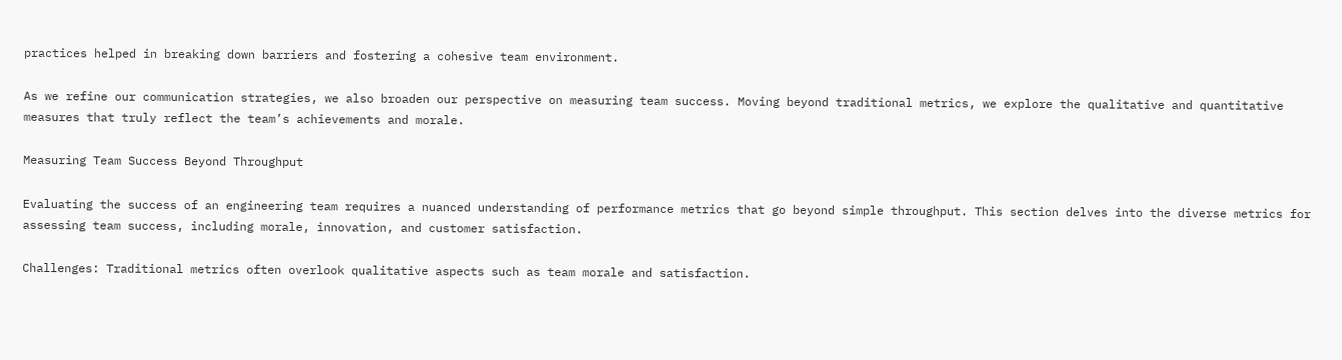practices helped in breaking down barriers and fostering a cohesive team environment.

As we refine our communication strategies, we also broaden our perspective on measuring team success. Moving beyond traditional metrics, we explore the qualitative and quantitative measures that truly reflect the team’s achievements and morale.

Measuring Team Success Beyond Throughput

Evaluating the success of an engineering team requires a nuanced understanding of performance metrics that go beyond simple throughput. This section delves into the diverse metrics for assessing team success, including morale, innovation, and customer satisfaction.

Challenges: Traditional metrics often overlook qualitative aspects such as team morale and satisfaction.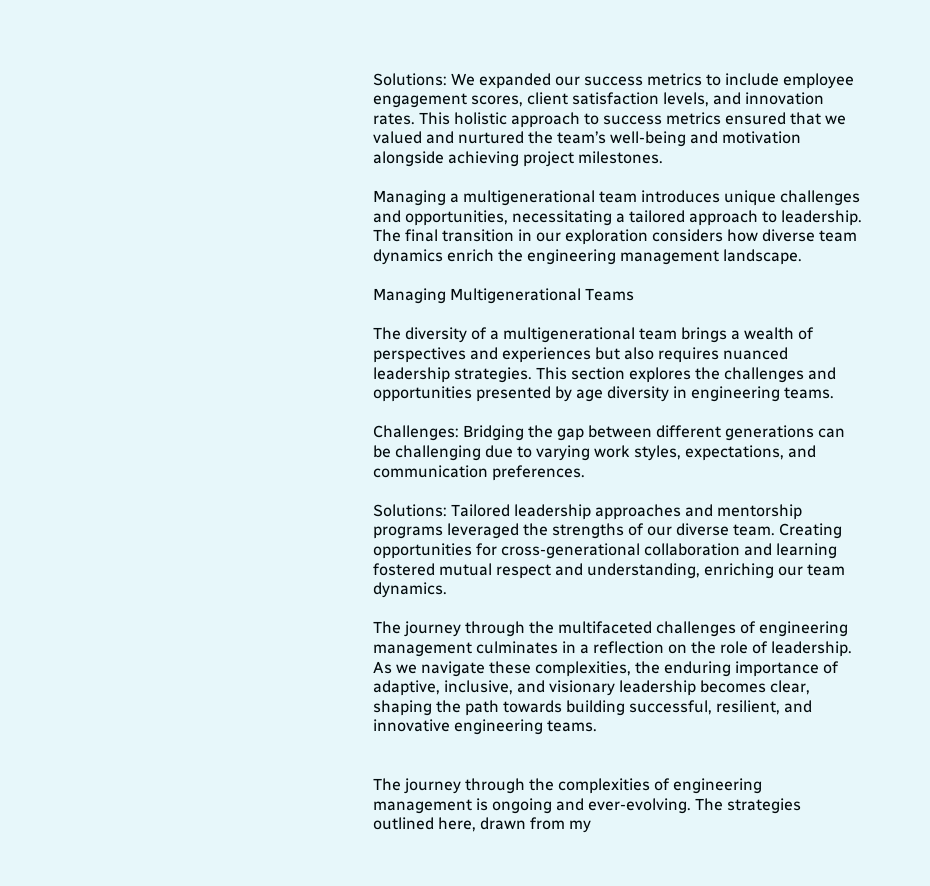Solutions: We expanded our success metrics to include employee engagement scores, client satisfaction levels, and innovation rates. This holistic approach to success metrics ensured that we valued and nurtured the team’s well-being and motivation alongside achieving project milestones.

Managing a multigenerational team introduces unique challenges and opportunities, necessitating a tailored approach to leadership. The final transition in our exploration considers how diverse team dynamics enrich the engineering management landscape.

Managing Multigenerational Teams

The diversity of a multigenerational team brings a wealth of perspectives and experiences but also requires nuanced leadership strategies. This section explores the challenges and opportunities presented by age diversity in engineering teams.

Challenges: Bridging the gap between different generations can be challenging due to varying work styles, expectations, and communication preferences.

Solutions: Tailored leadership approaches and mentorship programs leveraged the strengths of our diverse team. Creating opportunities for cross-generational collaboration and learning fostered mutual respect and understanding, enriching our team dynamics.

The journey through the multifaceted challenges of engineering management culminates in a reflection on the role of leadership. As we navigate these complexities, the enduring importance of adaptive, inclusive, and visionary leadership becomes clear, shaping the path towards building successful, resilient, and innovative engineering teams.


The journey through the complexities of engineering management is ongoing and ever-evolving. The strategies outlined here, drawn from my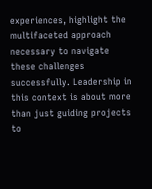experiences, highlight the multifaceted approach necessary to navigate these challenges successfully. Leadership in this context is about more than just guiding projects to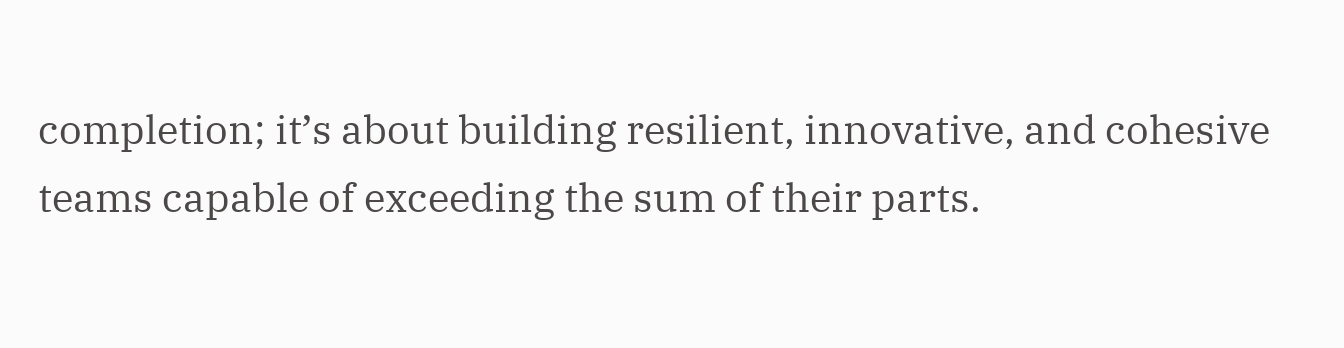completion; it’s about building resilient, innovative, and cohesive teams capable of exceeding the sum of their parts.